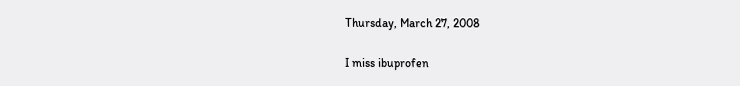Thursday, March 27, 2008

I miss ibuprofen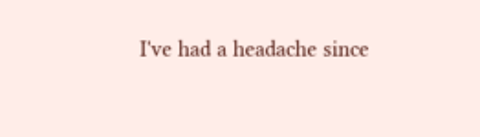I've had a headache since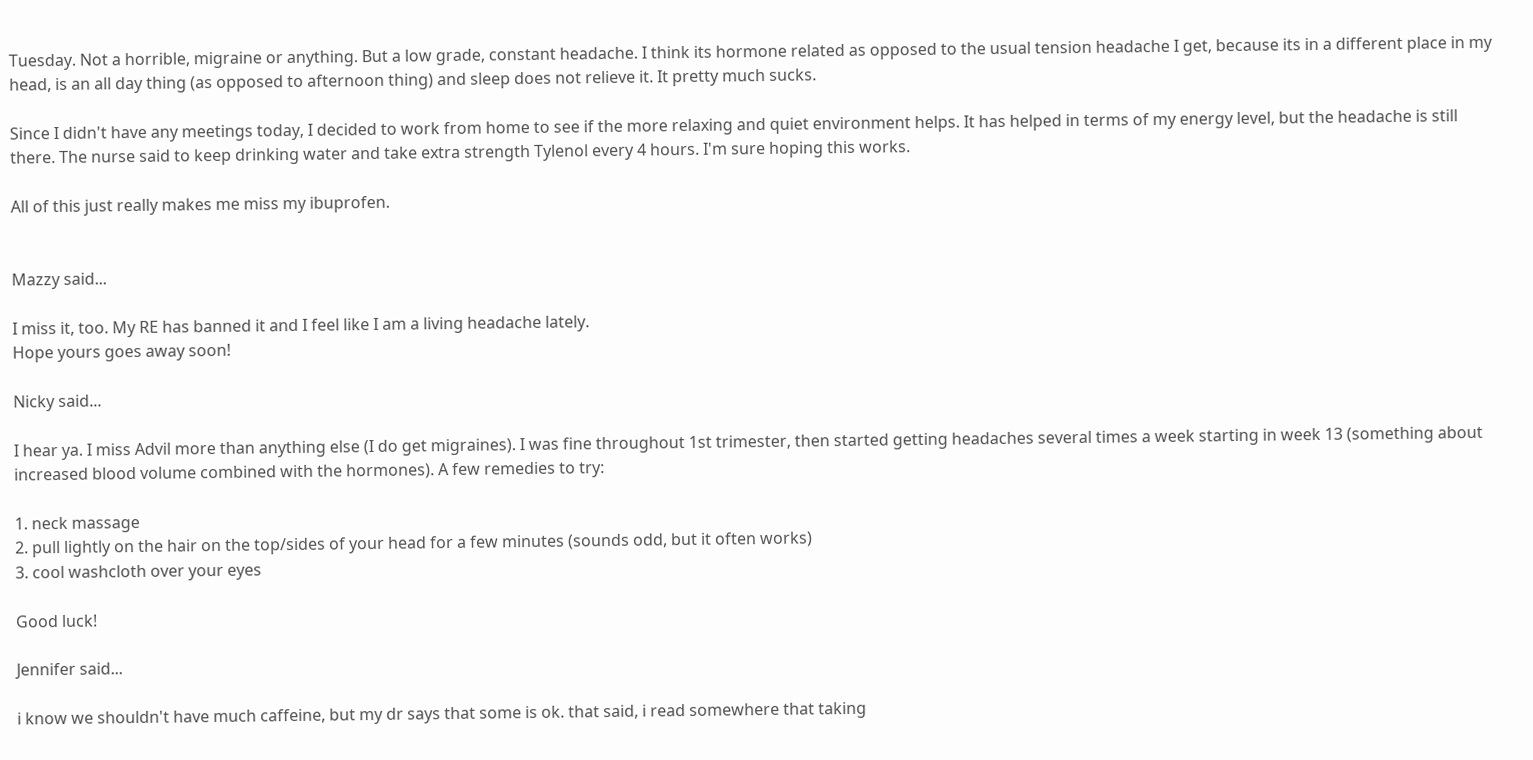Tuesday. Not a horrible, migraine or anything. But a low grade, constant headache. I think its hormone related as opposed to the usual tension headache I get, because its in a different place in my head, is an all day thing (as opposed to afternoon thing) and sleep does not relieve it. It pretty much sucks.

Since I didn't have any meetings today, I decided to work from home to see if the more relaxing and quiet environment helps. It has helped in terms of my energy level, but the headache is still there. The nurse said to keep drinking water and take extra strength Tylenol every 4 hours. I'm sure hoping this works.

All of this just really makes me miss my ibuprofen.


Mazzy said...

I miss it, too. My RE has banned it and I feel like I am a living headache lately.
Hope yours goes away soon!

Nicky said...

I hear ya. I miss Advil more than anything else (I do get migraines). I was fine throughout 1st trimester, then started getting headaches several times a week starting in week 13 (something about increased blood volume combined with the hormones). A few remedies to try:

1. neck massage
2. pull lightly on the hair on the top/sides of your head for a few minutes (sounds odd, but it often works)
3. cool washcloth over your eyes

Good luck!

Jennifer said...

i know we shouldn't have much caffeine, but my dr says that some is ok. that said, i read somewhere that taking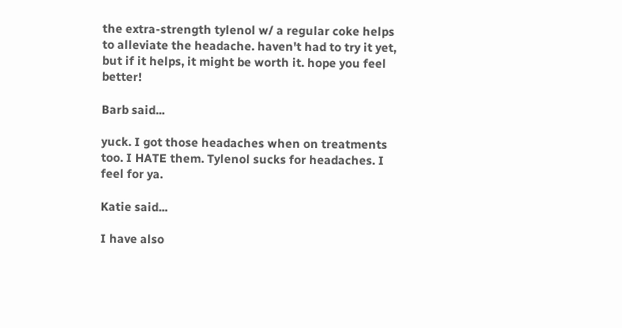the extra-strength tylenol w/ a regular coke helps to alleviate the headache. haven't had to try it yet, but if it helps, it might be worth it. hope you feel better!

Barb said...

yuck. I got those headaches when on treatments too. I HATE them. Tylenol sucks for headaches. I feel for ya.

Katie said...

I have also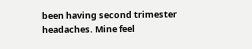been having second trimester headaches. Mine feel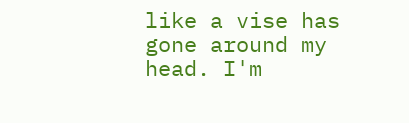like a vise has gone around my head. I'm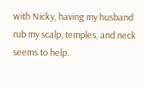with Nicky, having my husband rub my scalp, temples, and neck seems to help.